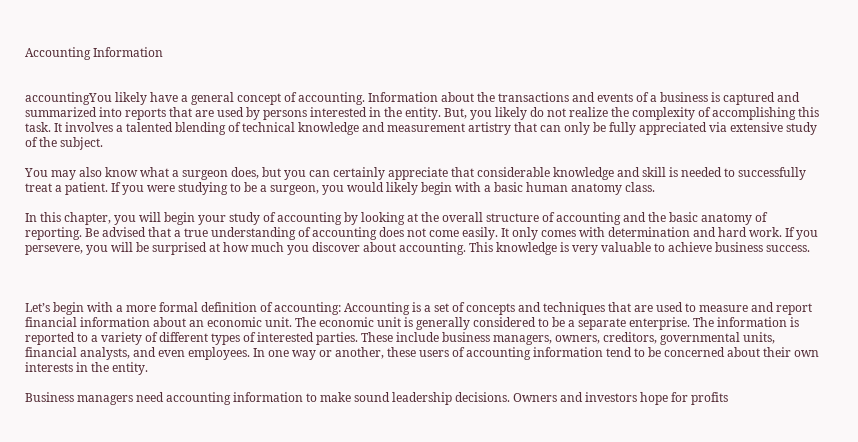Accounting Information


accountingYou likely have a general concept of accounting. Information about the transactions and events of a business is captured and summarized into reports that are used by persons interested in the entity. But, you likely do not realize the complexity of accomplishing this task. It involves a talented blending of technical knowledge and measurement artistry that can only be fully appreciated via extensive study of the subject.

You may also know what a surgeon does, but you can certainly appreciate that considerable knowledge and skill is needed to successfully treat a patient. If you were studying to be a surgeon, you would likely begin with a basic human anatomy class.

In this chapter, you will begin your study of accounting by looking at the overall structure of accounting and the basic anatomy of reporting. Be advised that a true understanding of accounting does not come easily. It only comes with determination and hard work. If you persevere, you will be surprised at how much you discover about accounting. This knowledge is very valuable to achieve business success.



Let’s begin with a more formal definition of accounting: Accounting is a set of concepts and techniques that are used to measure and report financial information about an economic unit. The economic unit is generally considered to be a separate enterprise. The information is reported to a variety of different types of interested parties. These include business managers, owners, creditors, governmental units, financial analysts, and even employees. In one way or another, these users of accounting information tend to be concerned about their own interests in the entity.

Business managers need accounting information to make sound leadership decisions. Owners and investors hope for profits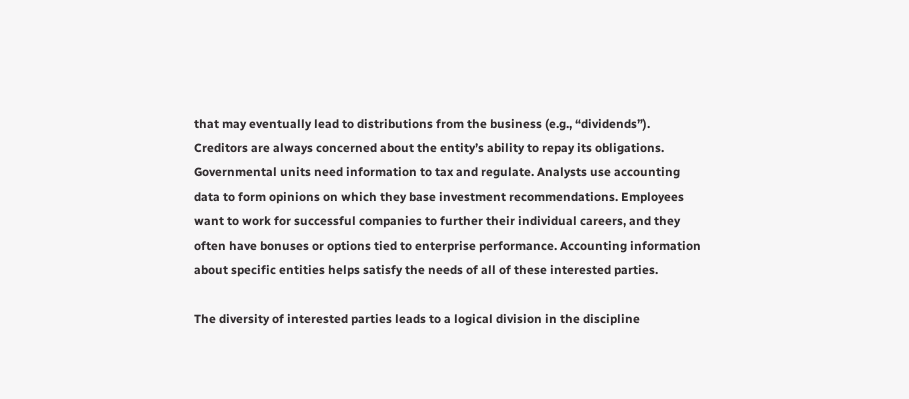that may eventually lead to distributions from the business (e.g., “dividends”). Creditors are always concerned about the entity’s ability to repay its obligations. Governmental units need information to tax and regulate. Analysts use accounting data to form opinions on which they base investment recommendations. Employees want to work for successful companies to further their individual careers, and they often have bonuses or options tied to enterprise performance. Accounting information about specific entities helps satisfy the needs of all of these interested parties.

The diversity of interested parties leads to a logical division in the discipline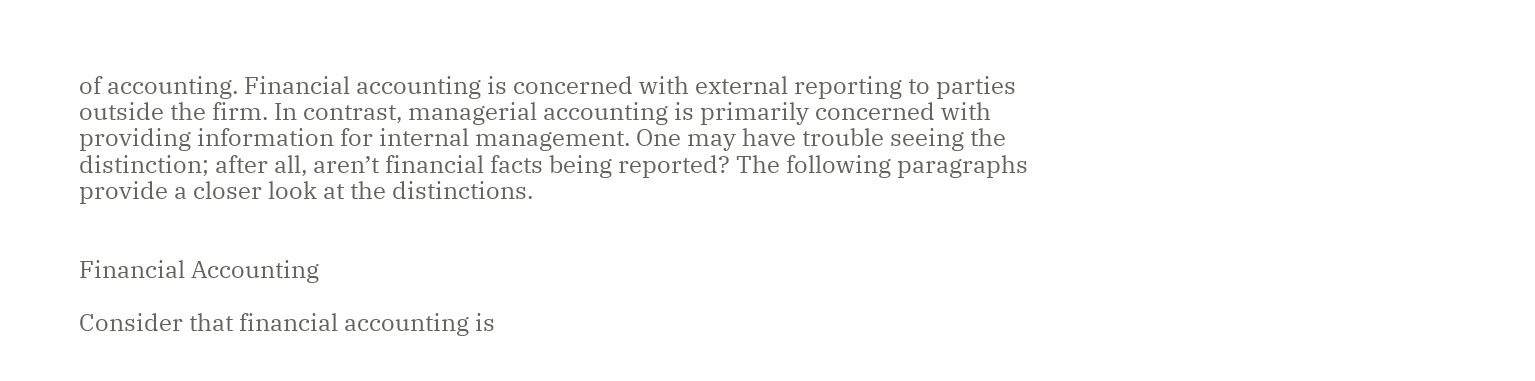of accounting. Financial accounting is concerned with external reporting to parties outside the firm. In contrast, managerial accounting is primarily concerned with providing information for internal management. One may have trouble seeing the distinction; after all, aren’t financial facts being reported? The following paragraphs provide a closer look at the distinctions.


Financial Accounting

Consider that financial accounting is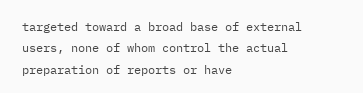targeted toward a broad base of external users, none of whom control the actual preparation of reports or have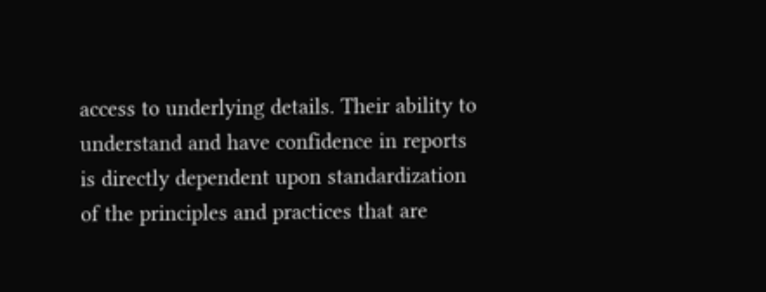access to underlying details. Their ability to understand and have confidence in reports is directly dependent upon standardization of the principles and practices that are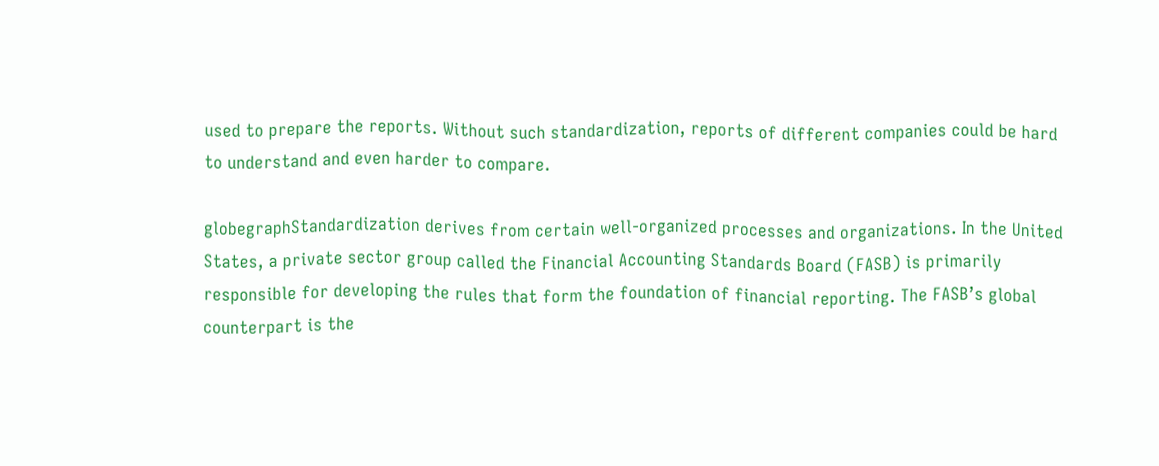used to prepare the reports. Without such standardization, reports of different companies could be hard to understand and even harder to compare.

globegraphStandardization derives from certain well-organized processes and organizations. In the United States, a private sector group called the Financial Accounting Standards Board (FASB) is primarily responsible for developing the rules that form the foundation of financial reporting. The FASB’s global counterpart is the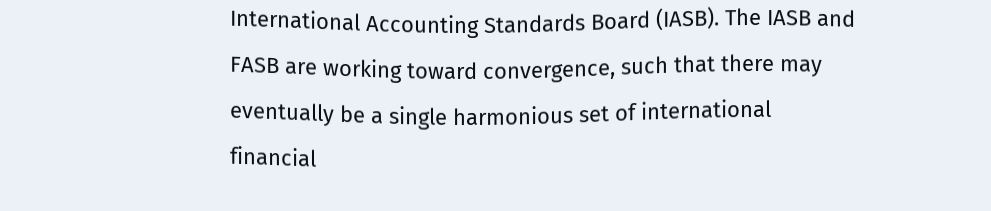International Accounting Standards Board (IASB). The IASB and FASB are working toward convergence, such that there may eventually be a single harmonious set of international financial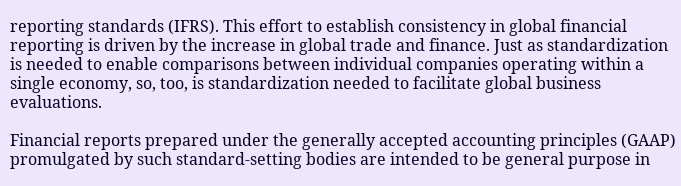reporting standards (IFRS). This effort to establish consistency in global financial reporting is driven by the increase in global trade and finance. Just as standardization is needed to enable comparisons between individual companies operating within a single economy, so, too, is standardization needed to facilitate global business evaluations.

Financial reports prepared under the generally accepted accounting principles (GAAP) promulgated by such standard-setting bodies are intended to be general purpose in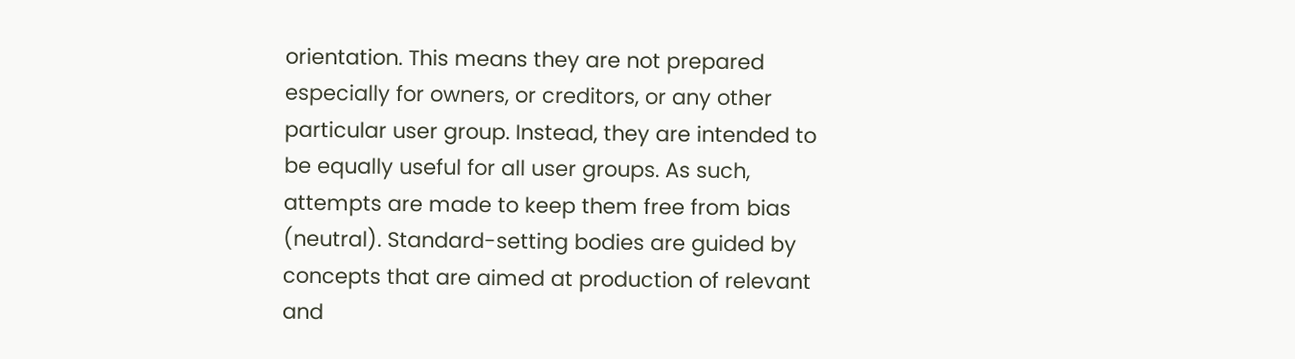orientation. This means they are not prepared especially for owners, or creditors, or any other particular user group. Instead, they are intended to be equally useful for all user groups. As such, attempts are made to keep them free from bias (neutral). Standard-setting bodies are guided by concepts that are aimed at production of relevant and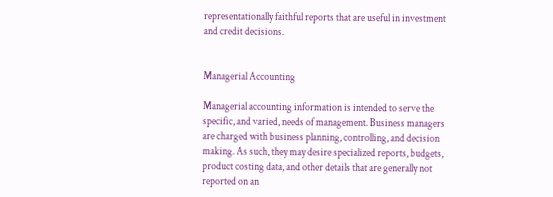representationally faithful reports that are useful in investment and credit decisions.


Managerial Accounting

Managerial accounting information is intended to serve the specific, and varied, needs of management. Business managers are charged with business planning, controlling, and decision making. As such, they may desire specialized reports, budgets, product costing data, and other details that are generally not reported on an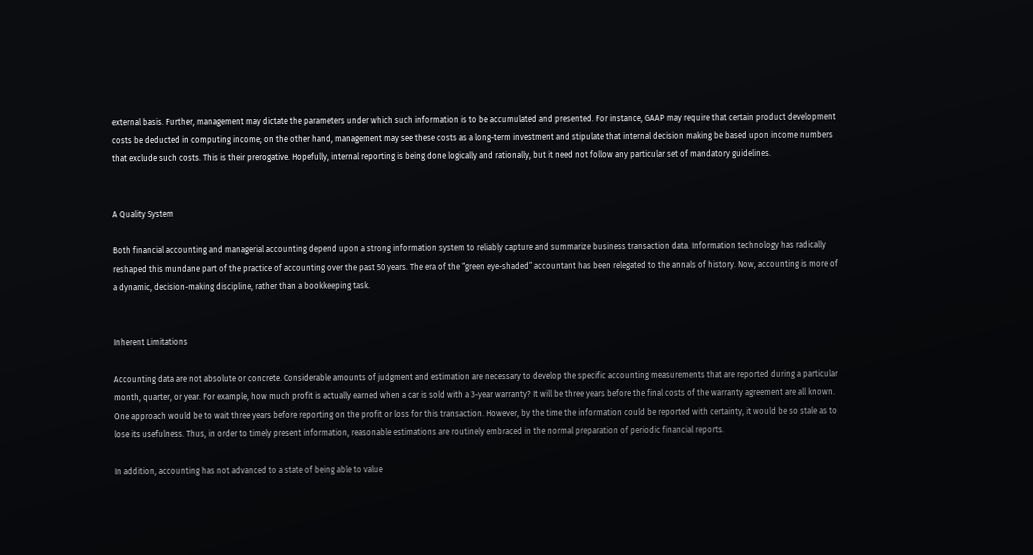external basis. Further, management may dictate the parameters under which such information is to be accumulated and presented. For instance, GAAP may require that certain product development costs be deducted in computing income; on the other hand, management may see these costs as a long-term investment and stipulate that internal decision making be based upon income numbers that exclude such costs. This is their prerogative. Hopefully, internal reporting is being done logically and rationally, but it need not follow any particular set of mandatory guidelines.


A Quality System

Both financial accounting and managerial accounting depend upon a strong information system to reliably capture and summarize business transaction data. Information technology has radically reshaped this mundane part of the practice of accounting over the past 50 years. The era of the “green eye-shaded” accountant has been relegated to the annals of history. Now, accounting is more of a dynamic, decision-making discipline, rather than a bookkeeping task.


Inherent Limitations

Accounting data are not absolute or concrete. Considerable amounts of judgment and estimation are necessary to develop the specific accounting measurements that are reported during a particular month, quarter, or year. For example, how much profit is actually earned when a car is sold with a 3-year warranty? It will be three years before the final costs of the warranty agreement are all known. One approach would be to wait three years before reporting on the profit or loss for this transaction. However, by the time the information could be reported with certainty, it would be so stale as to lose its usefulness. Thus, in order to timely present information, reasonable estimations are routinely embraced in the normal preparation of periodic financial reports.

In addition, accounting has not advanced to a state of being able to value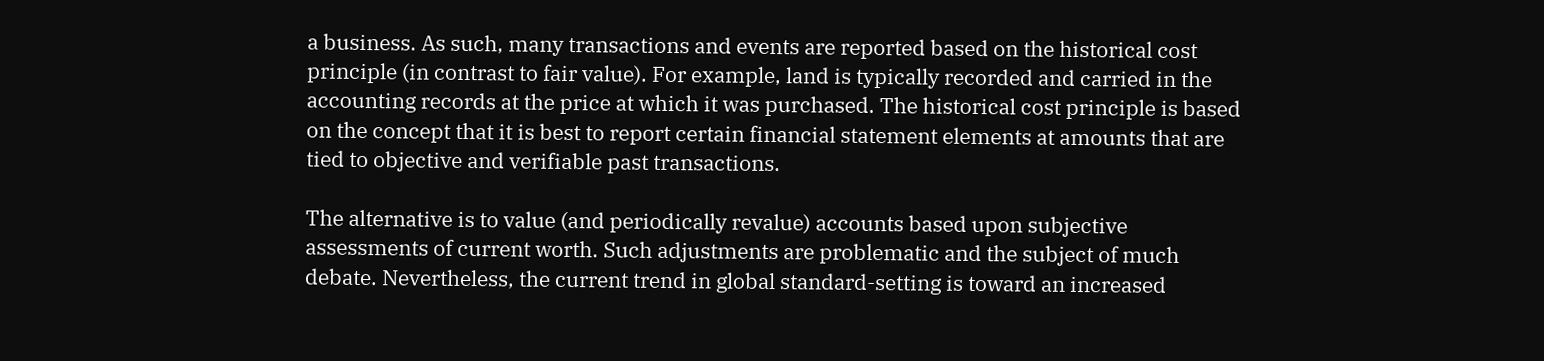a business. As such, many transactions and events are reported based on the historical cost principle (in contrast to fair value). For example, land is typically recorded and carried in the accounting records at the price at which it was purchased. The historical cost principle is based on the concept that it is best to report certain financial statement elements at amounts that are tied to objective and verifiable past transactions.

The alternative is to value (and periodically revalue) accounts based upon subjective assessments of current worth. Such adjustments are problematic and the subject of much debate. Nevertheless, the current trend in global standard-setting is toward an increased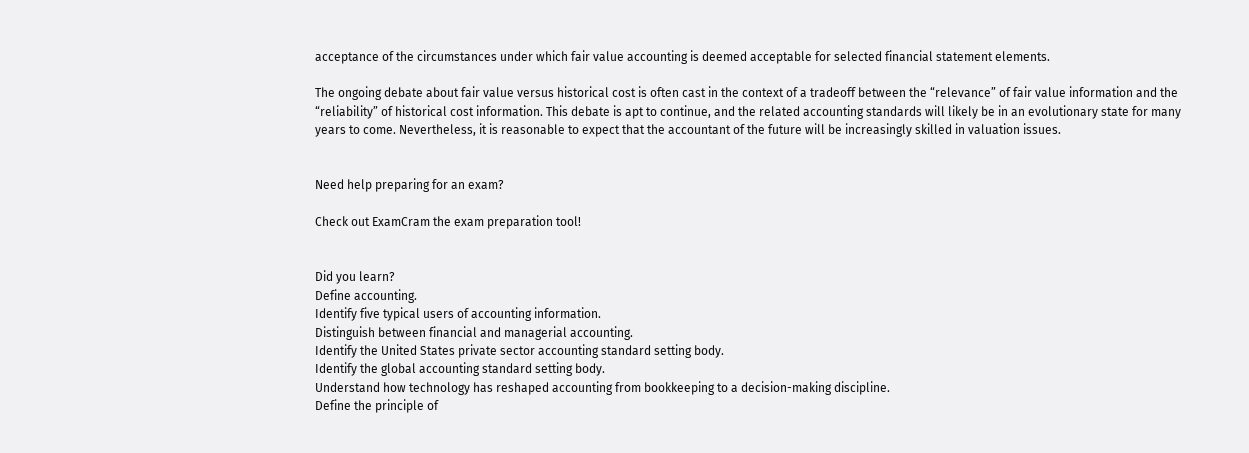acceptance of the circumstances under which fair value accounting is deemed acceptable for selected financial statement elements.

The ongoing debate about fair value versus historical cost is often cast in the context of a tradeoff between the “relevance” of fair value information and the “reliability” of historical cost information. This debate is apt to continue, and the related accounting standards will likely be in an evolutionary state for many years to come. Nevertheless, it is reasonable to expect that the accountant of the future will be increasingly skilled in valuation issues.


Need help preparing for an exam?

Check out ExamCram the exam preparation tool!


Did you learn?
Define accounting.
Identify five typical users of accounting information.
Distinguish between financial and managerial accounting.
Identify the United States private sector accounting standard setting body.
Identify the global accounting standard setting body.
Understand how technology has reshaped accounting from bookkeeping to a decision-making discipline.
Define the principle of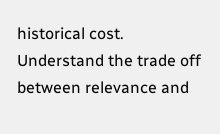historical cost.
Understand the trade off between relevance and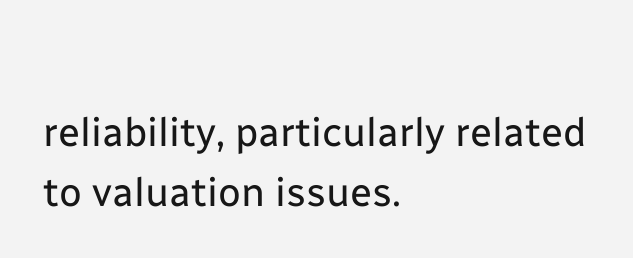reliability, particularly related to valuation issues.